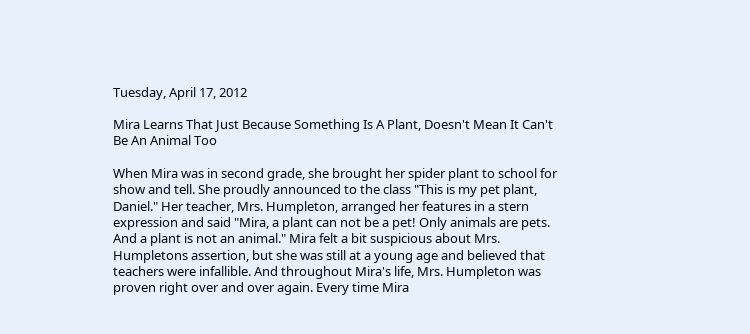Tuesday, April 17, 2012

Mira Learns That Just Because Something Is A Plant, Doesn't Mean It Can't Be An Animal Too

When Mira was in second grade, she brought her spider plant to school for show and tell. She proudly announced to the class "This is my pet plant, Daniel." Her teacher, Mrs. Humpleton, arranged her features in a stern expression and said "Mira, a plant can not be a pet! Only animals are pets. And a plant is not an animal." Mira felt a bit suspicious about Mrs. Humpletons assertion, but she was still at a young age and believed that teachers were infallible. And throughout Mira's life, Mrs. Humpleton was proven right over and over again. Every time Mira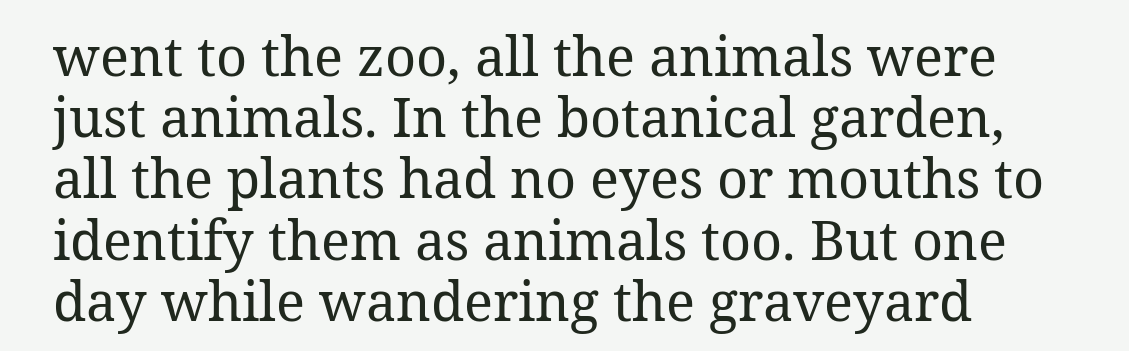went to the zoo, all the animals were just animals. In the botanical garden, all the plants had no eyes or mouths to identify them as animals too. But one day while wandering the graveyard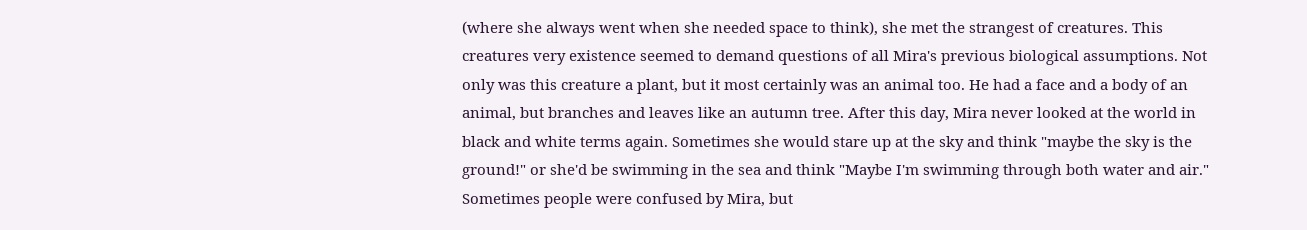(where she always went when she needed space to think), she met the strangest of creatures. This creatures very existence seemed to demand questions of all Mira's previous biological assumptions. Not only was this creature a plant, but it most certainly was an animal too. He had a face and a body of an animal, but branches and leaves like an autumn tree. After this day, Mira never looked at the world in black and white terms again. Sometimes she would stare up at the sky and think "maybe the sky is the ground!" or she'd be swimming in the sea and think "Maybe I'm swimming through both water and air." Sometimes people were confused by Mira, but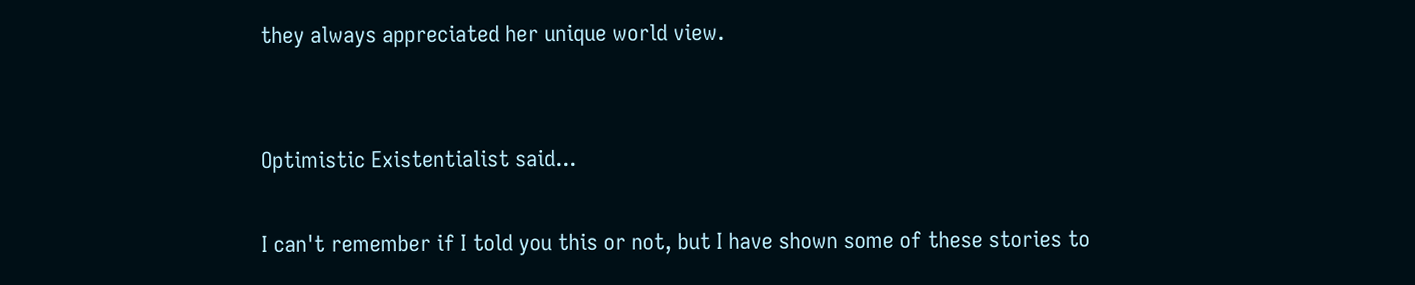they always appreciated her unique world view.


Optimistic Existentialist said...

I can't remember if I told you this or not, but I have shown some of these stories to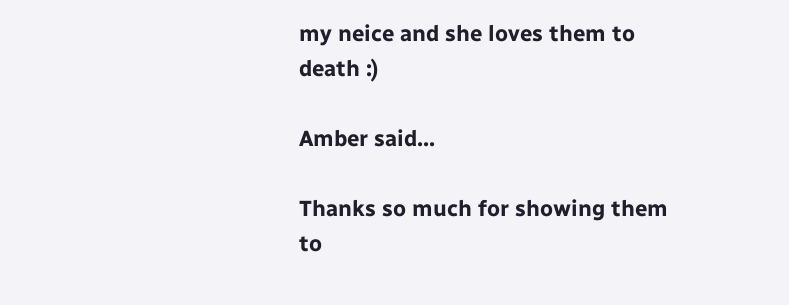my neice and she loves them to death :)

Amber said...

Thanks so much for showing them to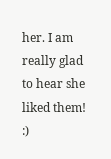her. I am really glad to hear she liked them! :)